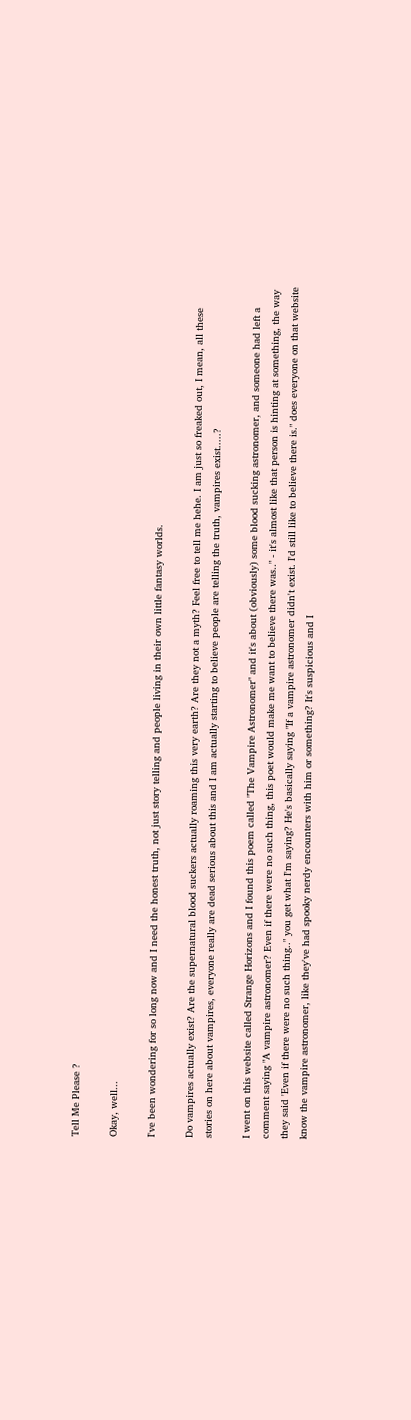Tell Me Please ?

Okay, well...

I've been wondering for so long now and I need the honest truth, not just story telling and people living in their own little fantasy worlds.

Do vampires actually exist? Are the supernatural blood suckers actually roaming this very earth? Are they not a myth? Feel free to tell me hehe. I am just so freaked out, I mean, all these stories on here about vampires, everyone really are dead serious about this and I am actually starting to believe people are telling the truth, vampires exist.....?

I went on this website called Strange Horizons and I found this poem called "The Vampire Astronomer" and it's about (obviously) some blood sucking astronomer, and someone had left a comment saying "A vampire astronomer? Even if there were no such thing, this poet would make me want to believe there was.." - it's almost like that person is hinting at something, the way they said 'Even if there were no such thing.." you get what I'm saying? He's basically saying "If a vampire astronomer didn't exist. I'd still like to believe there is." does everyone on that website know the vampire astronomer, like they've had spooky nerdy encounters with him or something? It's suspicious and I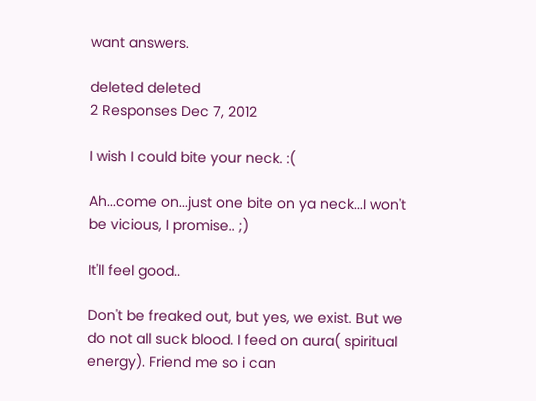want answers.

deleted deleted
2 Responses Dec 7, 2012

I wish I could bite your neck. :(

Ah...come on...just one bite on ya neck...I won't be vicious, I promise.. ;)

It'll feel good..

Don't be freaked out, but yes, we exist. But we do not all suck blood. I feed on aura( spiritual energy). Friend me so i can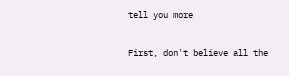tell you more

First, don't believe all the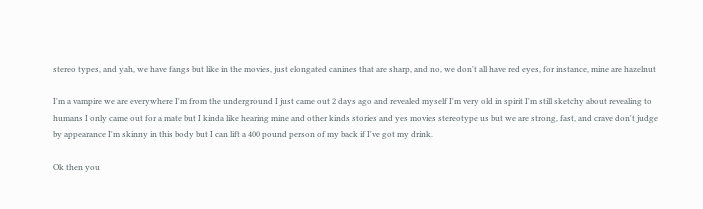stereo types, and yah, we have fangs but like in the movies, just elongated canines that are sharp, and no, we don't all have red eyes, for instance, mine are hazelnut

I'm a vampire we are everywhere I'm from the underground I just came out 2 days ago and revealed myself I'm very old in spirit I'm still sketchy about revealing to humans I only came out for a mate but I kinda like hearing mine and other kinds stories and yes movies stereotype us but we are strong, fast, and crave don't judge by appearance I'm skinny in this body but I can lift a 400 pound person of my back if I've got my drink.

Ok then you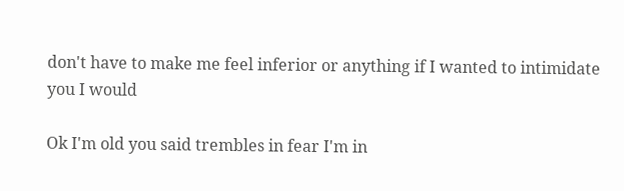don't have to make me feel inferior or anything if I wanted to intimidate you I would

Ok I'm old you said trembles in fear I'm in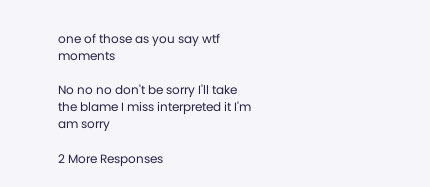one of those as you say wtf moments

No no no don't be sorry I'll take the blame I miss interpreted it I'm am sorry

2 More Responses